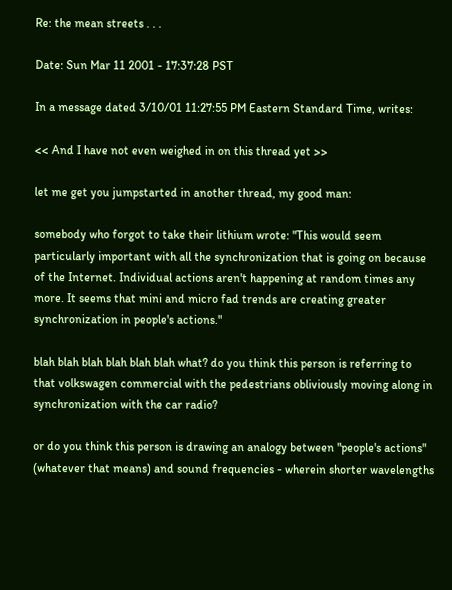Re: the mean streets . . .

Date: Sun Mar 11 2001 - 17:37:28 PST

In a message dated 3/10/01 11:27:55 PM Eastern Standard Time, writes:

<< And I have not even weighed in on this thread yet >>

let me get you jumpstarted in another thread, my good man:

somebody who forgot to take their lithium wrote: "This would seem
particularly important with all the synchronization that is going on because
of the Internet. Individual actions aren't happening at random times any
more. It seems that mini and micro fad trends are creating greater
synchronization in people's actions."

blah blah blah blah blah blah what? do you think this person is referring to
that volkswagen commercial with the pedestrians obliviously moving along in
synchronization with the car radio?

or do you think this person is drawing an analogy between "people's actions"
(whatever that means) and sound frequencies - wherein shorter wavelengths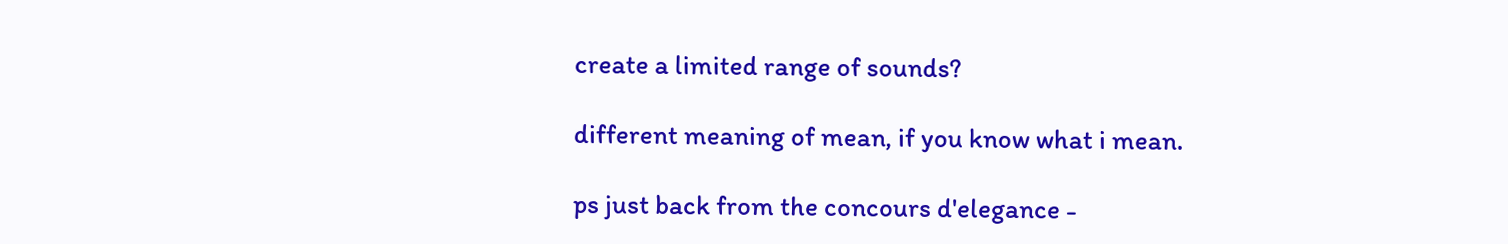create a limited range of sounds?

different meaning of mean, if you know what i mean.

ps just back from the concours d'elegance -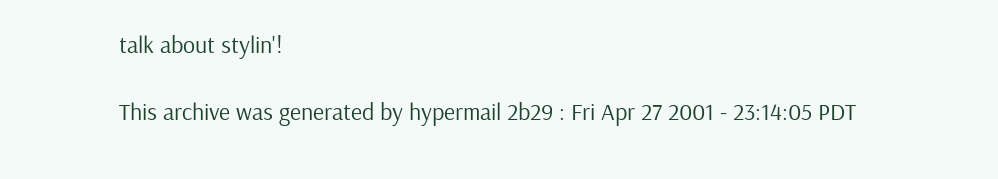talk about stylin'!

This archive was generated by hypermail 2b29 : Fri Apr 27 2001 - 23:14:05 PDT